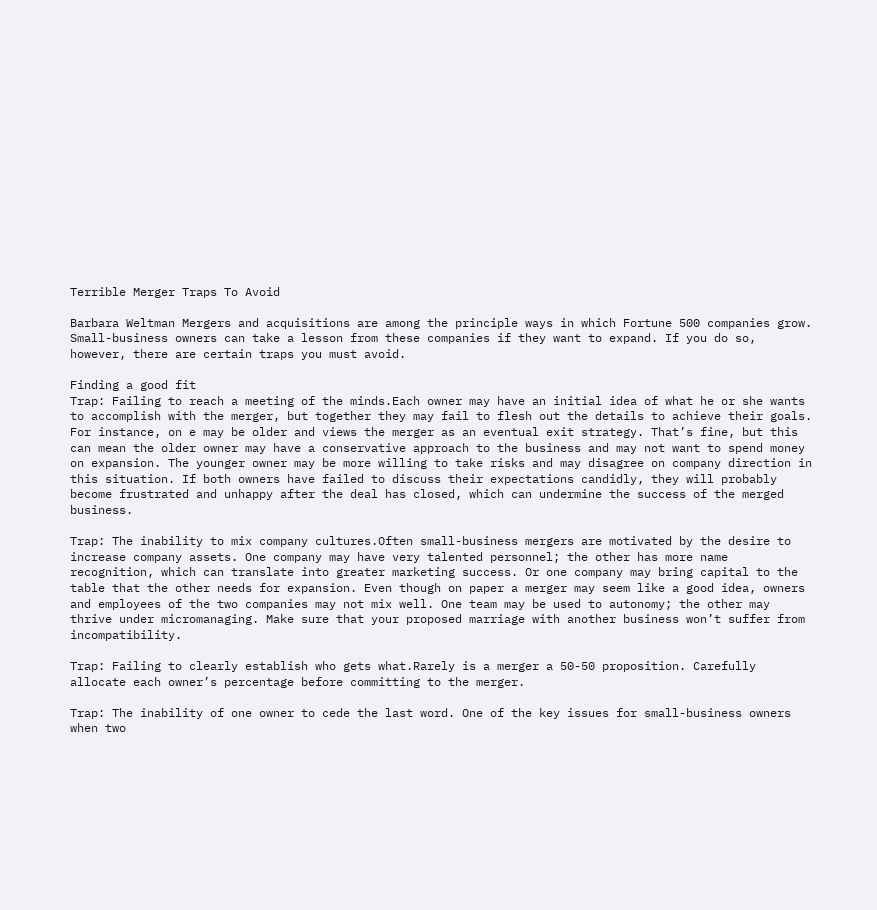Terrible Merger Traps To Avoid

Barbara Weltman Mergers and acquisitions are among the principle ways in which Fortune 500 companies grow. Small-business owners can take a lesson from these companies if they want to expand. If you do so, however, there are certain traps you must avoid.

Finding a good fit
Trap: Failing to reach a meeting of the minds.Each owner may have an initial idea of what he or she wants to accomplish with the merger, but together they may fail to flesh out the details to achieve their goals. For instance, on e may be older and views the merger as an eventual exit strategy. That’s fine, but this can mean the older owner may have a conservative approach to the business and may not want to spend money on expansion. The younger owner may be more willing to take risks and may disagree on company direction in this situation. If both owners have failed to discuss their expectations candidly, they will probably become frustrated and unhappy after the deal has closed, which can undermine the success of the merged business.

Trap: The inability to mix company cultures.Often small-business mergers are motivated by the desire to increase company assets. One company may have very talented personnel; the other has more name recognition, which can translate into greater marketing success. Or one company may bring capital to the table that the other needs for expansion. Even though on paper a merger may seem like a good idea, owners and employees of the two companies may not mix well. One team may be used to autonomy; the other may thrive under micromanaging. Make sure that your proposed marriage with another business won’t suffer from incompatibility.

Trap: Failing to clearly establish who gets what.Rarely is a merger a 50-50 proposition. Carefully allocate each owner’s percentage before committing to the merger.

Trap: The inability of one owner to cede the last word. One of the key issues for small-business owners when two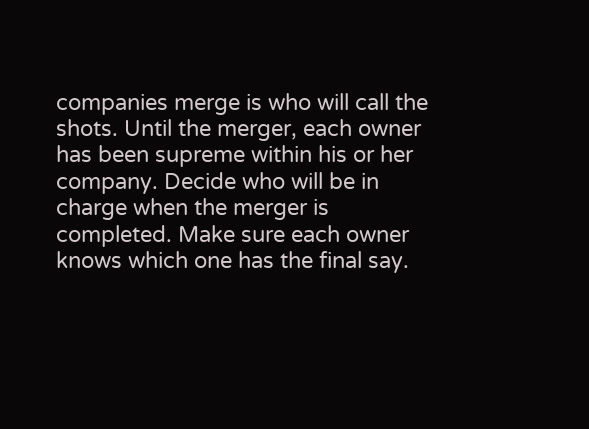companies merge is who will call the shots. Until the merger, each owner has been supreme within his or her company. Decide who will be in charge when the merger is completed. Make sure each owner knows which one has the final say.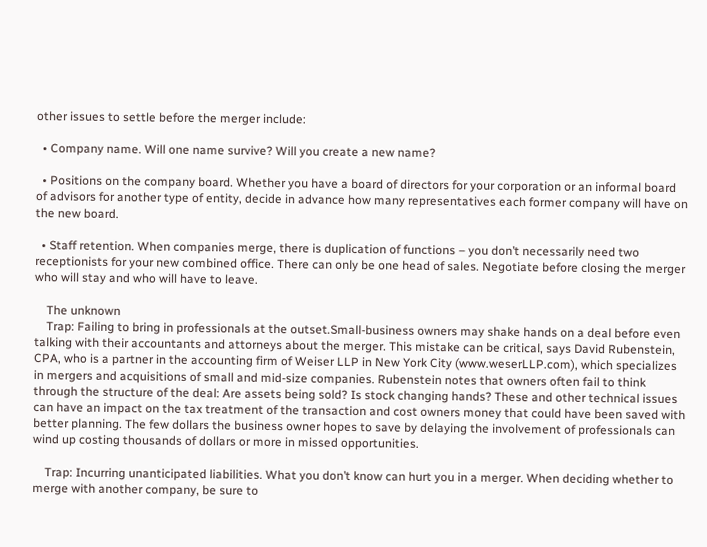other issues to settle before the merger include:

  • Company name. Will one name survive? Will you create a new name?

  • Positions on the company board. Whether you have a board of directors for your corporation or an informal board of advisors for another type of entity, decide in advance how many representatives each former company will have on the new board.

  • Staff retention. When companies merge, there is duplication of functions – you don’t necessarily need two receptionists for your new combined office. There can only be one head of sales. Negotiate before closing the merger who will stay and who will have to leave.

    The unknown
    Trap: Failing to bring in professionals at the outset.Small-business owners may shake hands on a deal before even talking with their accountants and attorneys about the merger. This mistake can be critical, says David Rubenstein, CPA, who is a partner in the accounting firm of Weiser LLP in New York City (www.weserLLP.com), which specializes in mergers and acquisitions of small and mid-size companies. Rubenstein notes that owners often fail to think through the structure of the deal: Are assets being sold? Is stock changing hands? These and other technical issues can have an impact on the tax treatment of the transaction and cost owners money that could have been saved with better planning. The few dollars the business owner hopes to save by delaying the involvement of professionals can wind up costing thousands of dollars or more in missed opportunities.

    Trap: Incurring unanticipated liabilities. What you don’t know can hurt you in a merger. When deciding whether to merge with another company, be sure to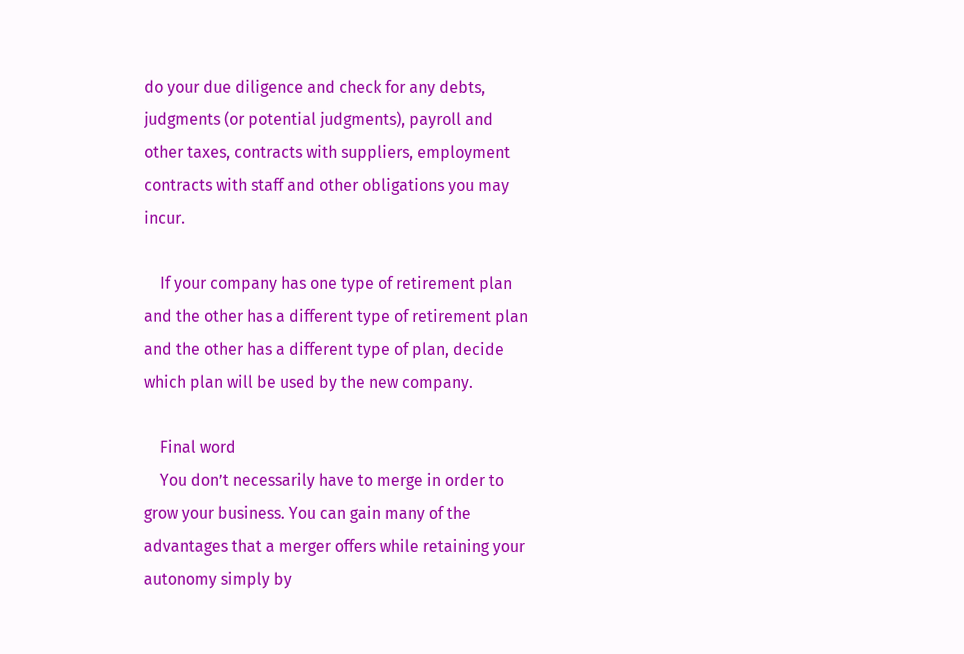do your due diligence and check for any debts, judgments (or potential judgments), payroll and other taxes, contracts with suppliers, employment contracts with staff and other obligations you may incur.

    If your company has one type of retirement plan and the other has a different type of retirement plan and the other has a different type of plan, decide which plan will be used by the new company.

    Final word
    You don’t necessarily have to merge in order to grow your business. You can gain many of the advantages that a merger offers while retaining your autonomy simply by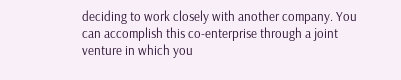deciding to work closely with another company. You can accomplish this co-enterprise through a joint venture in which you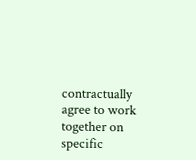contractually agree to work together on specific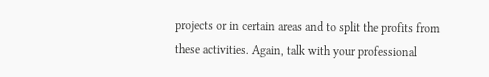projects or in certain areas and to split the profits from these activities. Again, talk with your professional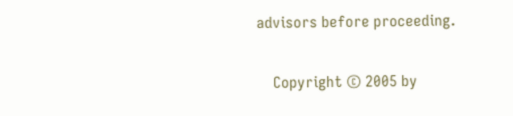advisors before proceeding.

    Copyright © 2005 by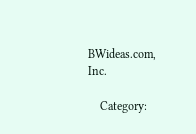BWideas.com, Inc.

    Category: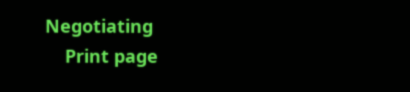Negotiating
    Print page